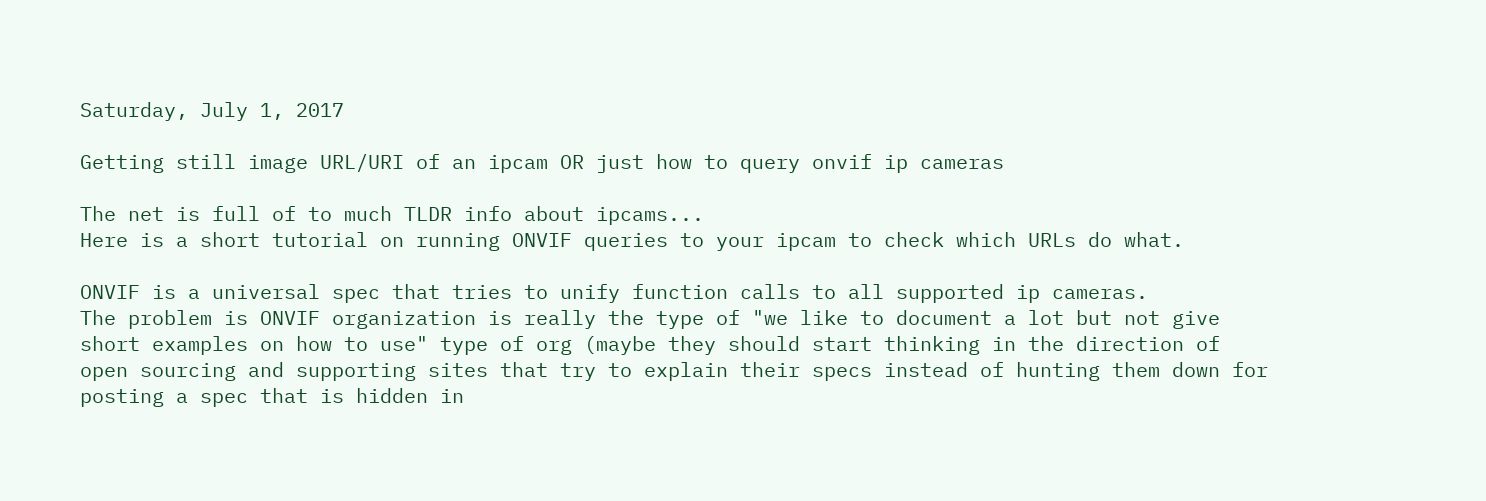Saturday, July 1, 2017

Getting still image URL/URI of an ipcam OR just how to query onvif ip cameras

The net is full of to much TLDR info about ipcams...
Here is a short tutorial on running ONVIF queries to your ipcam to check which URLs do what.

ONVIF is a universal spec that tries to unify function calls to all supported ip cameras.
The problem is ONVIF organization is really the type of "we like to document a lot but not give short examples on how to use" type of org (maybe they should start thinking in the direction of open sourcing and supporting sites that try to explain their specs instead of hunting them down for posting a spec that is hidden in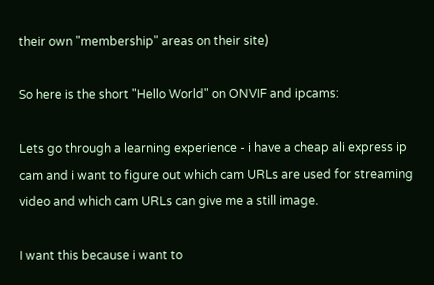their own "membership" areas on their site)

So here is the short "Hello World" on ONVIF and ipcams:

Lets go through a learning experience - i have a cheap ali express ip cam and i want to figure out which cam URLs are used for streaming video and which cam URLs can give me a still image.

I want this because i want to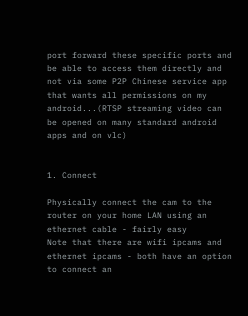port forward these specific ports and be able to access them directly and not via some P2P Chinese service app that wants all permissions on my android...(RTSP streaming video can be opened on many standard android apps and on vlc)


1. Connect

Physically connect the cam to the router on your home LAN using an ethernet cable - fairly easy
Note that there are wifi ipcams and ethernet ipcams - both have an option to connect an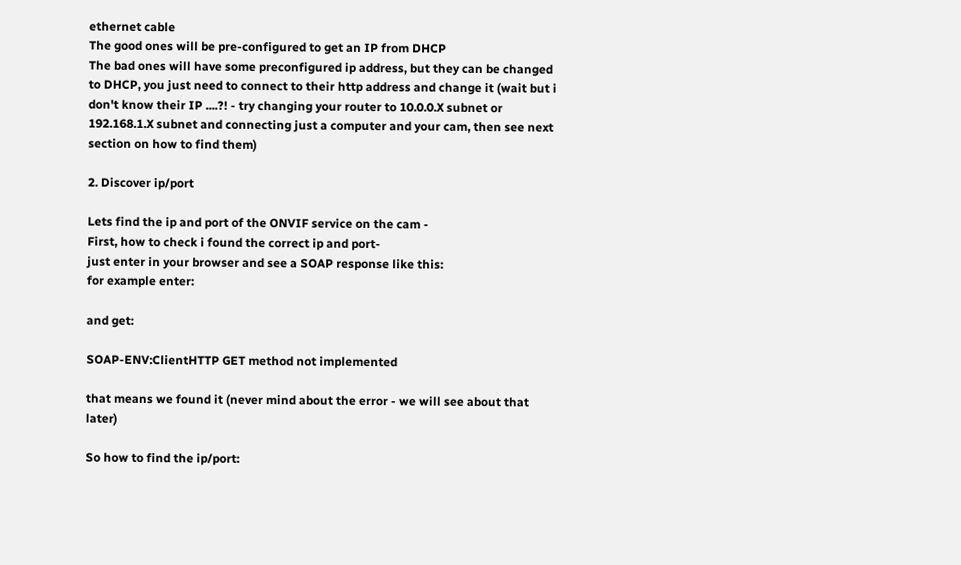ethernet cable
The good ones will be pre-configured to get an IP from DHCP
The bad ones will have some preconfigured ip address, but they can be changed to DHCP, you just need to connect to their http address and change it (wait but i don't know their IP ....?! - try changing your router to 10.0.0.X subnet or 192.168.1.X subnet and connecting just a computer and your cam, then see next section on how to find them)

2. Discover ip/port

Lets find the ip and port of the ONVIF service on the cam -
First, how to check i found the correct ip and port-
just enter in your browser and see a SOAP response like this:
for example enter:

and get:

SOAP-ENV:ClientHTTP GET method not implemented

that means we found it (never mind about the error - we will see about that later)

So how to find the ip/port: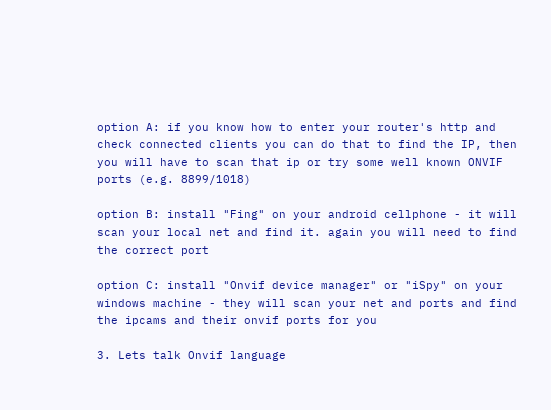option A: if you know how to enter your router's http and check connected clients you can do that to find the IP, then you will have to scan that ip or try some well known ONVIF ports (e.g. 8899/1018)

option B: install "Fing" on your android cellphone - it will scan your local net and find it. again you will need to find the correct port

option C: install "Onvif device manager" or "iSpy" on your windows machine - they will scan your net and ports and find the ipcams and their onvif ports for you

3. Lets talk Onvif language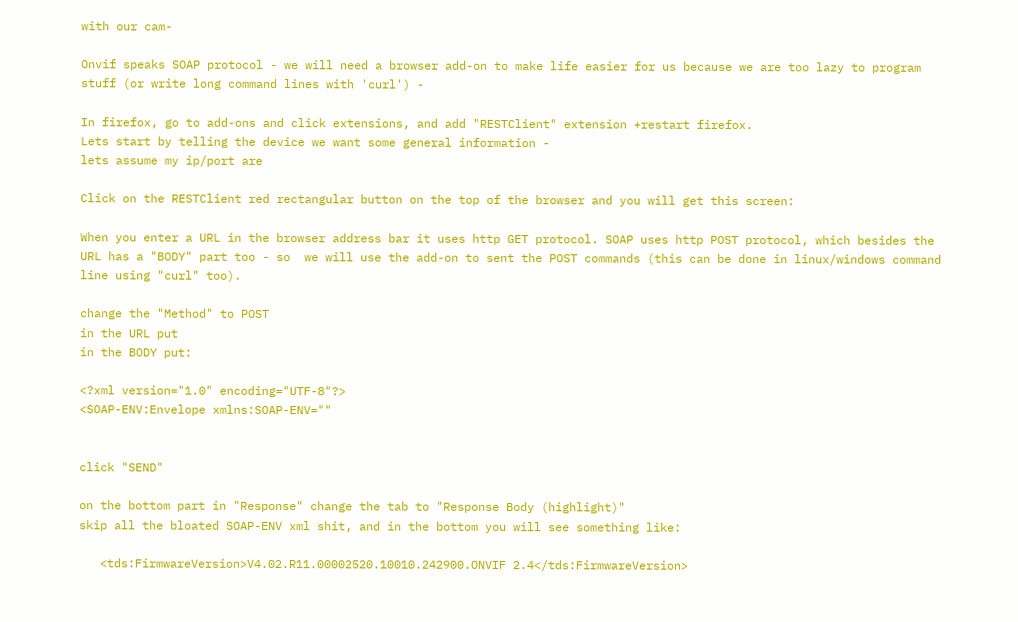with our cam-

Onvif speaks SOAP protocol - we will need a browser add-on to make life easier for us because we are too lazy to program stuff (or write long command lines with 'curl') -

In firefox, go to add-ons and click extensions, and add "RESTClient" extension +restart firefox.
Lets start by telling the device we want some general information -
lets assume my ip/port are

Click on the RESTClient red rectangular button on the top of the browser and you will get this screen:

When you enter a URL in the browser address bar it uses http GET protocol. SOAP uses http POST protocol, which besides the URL has a "BODY" part too - so  we will use the add-on to sent the POST commands (this can be done in linux/windows command line using "curl" too).

change the "Method" to POST
in the URL put
in the BODY put:

<?xml version="1.0" encoding="UTF-8"?>
<SOAP-ENV:Envelope xmlns:SOAP-ENV=""


click "SEND"

on the bottom part in "Response" change the tab to "Response Body (highlight)"
skip all the bloated SOAP-ENV xml shit, and in the bottom you will see something like:

   <tds:FirmwareVersion>V4.02.R11.00002520.10010.242900.ONVIF 2.4</tds:FirmwareVersion>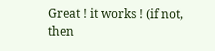Great ! it works ! (if not, then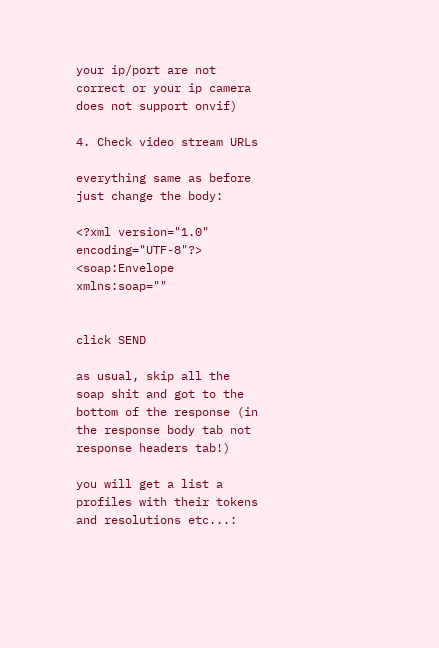your ip/port are not correct or your ip camera
does not support onvif)

4. Check video stream URLs

everything same as before just change the body:

<?xml version="1.0" encoding="UTF-8"?>
<soap:Envelope xmlns:soap=""


click SEND

as usual, skip all the soap shit and got to the bottom of the response (in the response body tab not response headers tab!)

you will get a list a profiles with their tokens and resolutions etc...: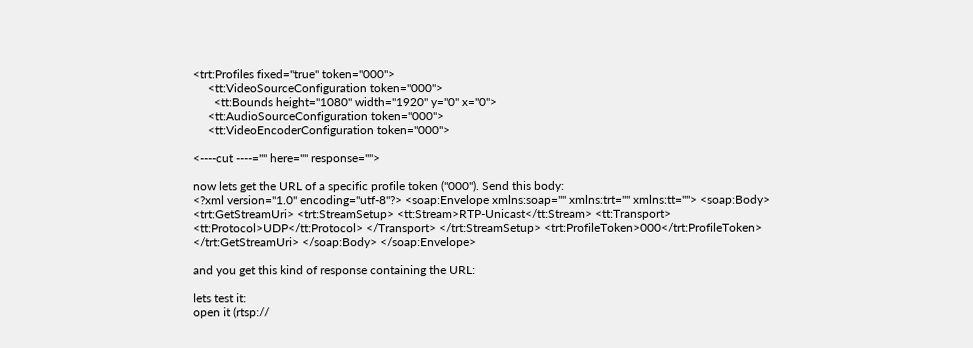<trt:Profiles fixed="true" token="000">
     <tt:VideoSourceConfiguration token="000">
       <tt:Bounds height="1080" width="1920" y="0" x="0">
     <tt:AudioSourceConfiguration token="000">
     <tt:VideoEncoderConfiguration token="000">

<----cut ----="" here="" response="">

now lets get the URL of a specific profile token ("000"). Send this body:
<?xml version="1.0" encoding="utf-8"?> <soap:Envelope xmlns:soap="" xmlns:trt="" xmlns:tt=""> <soap:Body> <trt:GetStreamUri> <trt:StreamSetup> <tt:Stream>RTP-Unicast</tt:Stream> <tt:Transport> <tt:Protocol>UDP</tt:Protocol> </Transport> </trt:StreamSetup> <trt:ProfileToken>000</trt:ProfileToken> </trt:GetStreamUri> </soap:Body> </soap:Envelope>

and you get this kind of response containing the URL:

lets test it:
open it (rtsp://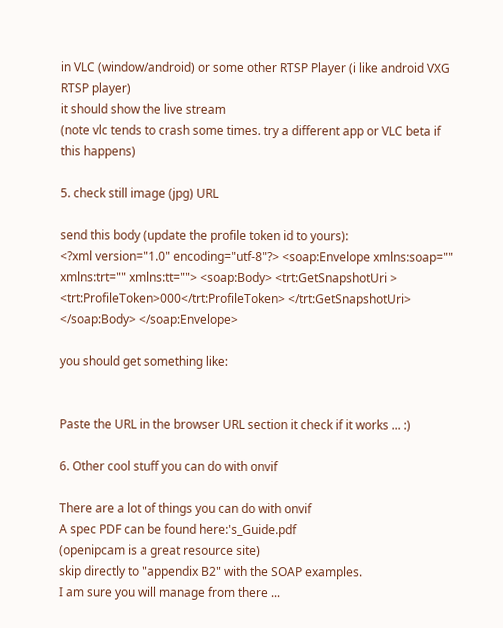in VLC (window/android) or some other RTSP Player (i like android VXG RTSP player)
it should show the live stream
(note vlc tends to crash some times. try a different app or VLC beta if this happens)

5. check still image (jpg) URL

send this body (update the profile token id to yours):
<?xml version="1.0" encoding="utf-8"?> <soap:Envelope xmlns:soap="" xmlns:trt="" xmlns:tt=""> <soap:Body> <trt:GetSnapshotUri > <trt:ProfileToken>000</trt:ProfileToken> </trt:GetSnapshotUri> </soap:Body> </soap:Envelope>

you should get something like:


Paste the URL in the browser URL section it check if it works ... :)

6. Other cool stuff you can do with onvif

There are a lot of things you can do with onvif
A spec PDF can be found here:'s_Guide.pdf
(openipcam is a great resource site)
skip directly to "appendix B2" with the SOAP examples.
I am sure you will manage from there ...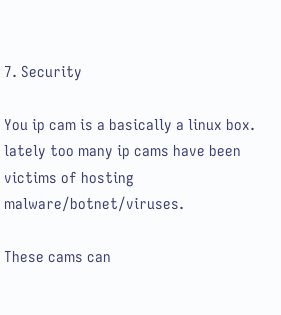7. Security

You ip cam is a basically a linux box. lately too many ip cams have been
victims of hosting malware/botnet/viruses.

These cams can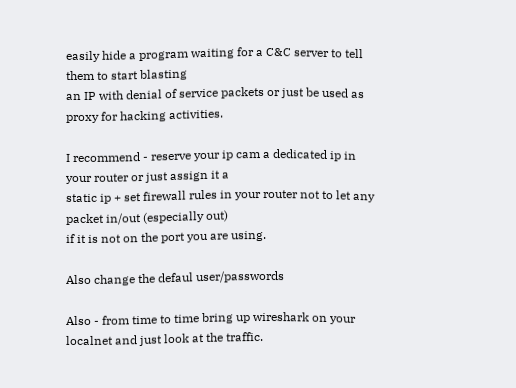easily hide a program waiting for a C&C server to tell them to start blasting
an IP with denial of service packets or just be used as proxy for hacking activities.

I recommend - reserve your ip cam a dedicated ip in your router or just assign it a
static ip + set firewall rules in your router not to let any packet in/out (especially out)
if it is not on the port you are using.

Also change the defaul user/passwords

Also - from time to time bring up wireshark on your localnet and just look at the traffic.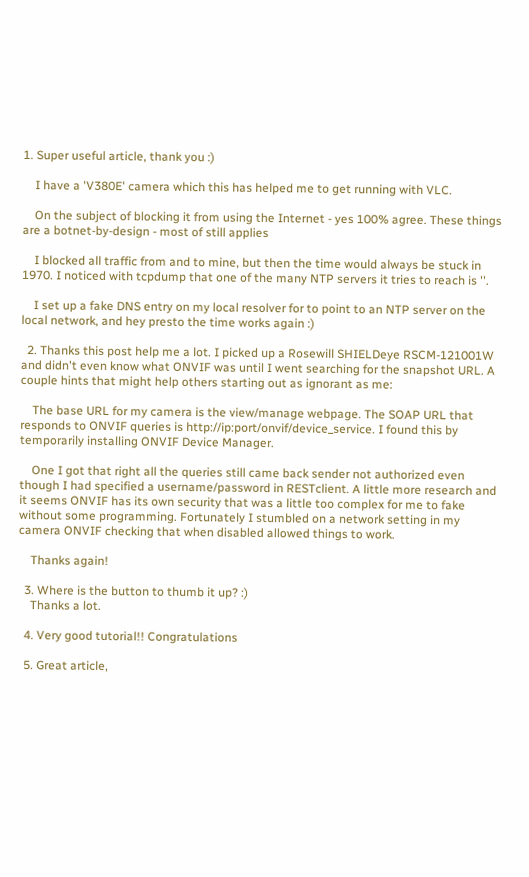1. Super useful article, thank you :)

    I have a 'V380E' camera which this has helped me to get running with VLC.

    On the subject of blocking it from using the Internet - yes 100% agree. These things are a botnet-by-design - most of still applies

    I blocked all traffic from and to mine, but then the time would always be stuck in 1970. I noticed with tcpdump that one of the many NTP servers it tries to reach is ''.

    I set up a fake DNS entry on my local resolver for to point to an NTP server on the local network, and hey presto the time works again :)

  2. Thanks this post help me a lot. I picked up a Rosewill SHIELDeye RSCM-121001W and didn't even know what ONVIF was until I went searching for the snapshot URL. A couple hints that might help others starting out as ignorant as me:

    The base URL for my camera is the view/manage webpage. The SOAP URL that responds to ONVIF queries is http://ip:port/onvif/device_service. I found this by temporarily installing ONVIF Device Manager.

    One I got that right all the queries still came back sender not authorized even though I had specified a username/password in RESTclient. A little more research and it seems ONVIF has its own security that was a little too complex for me to fake without some programming. Fortunately I stumbled on a network setting in my camera ONVIF checking that when disabled allowed things to work.

    Thanks again!

  3. Where is the button to thumb it up? :)
    Thanks a lot.

  4. Very good tutorial!! Congratulations

  5. Great article,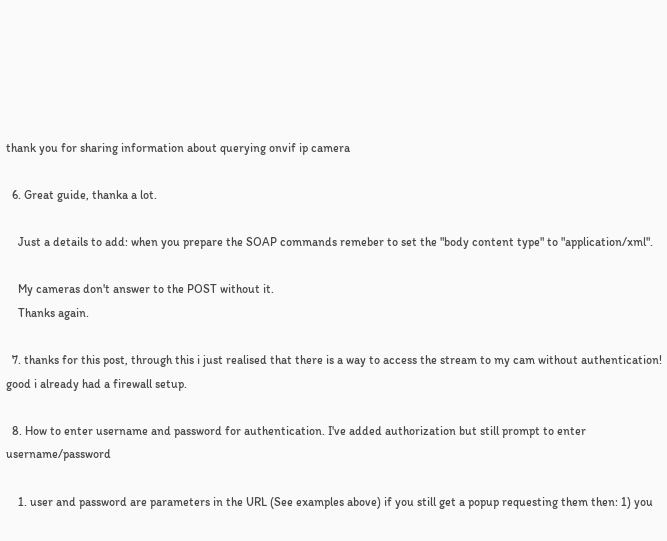thank you for sharing information about querying onvif ip camera

  6. Great guide, thanka a lot.

    Just a details to add: when you prepare the SOAP commands remeber to set the "body content type" to "application/xml".

    My cameras don't answer to the POST without it.
    Thanks again.

  7. thanks for this post, through this i just realised that there is a way to access the stream to my cam without authentication! good i already had a firewall setup.

  8. How to enter username and password for authentication. I've added authorization but still prompt to enter username/password

    1. user and password are parameters in the URL (See examples above) if you still get a popup requesting them then: 1) you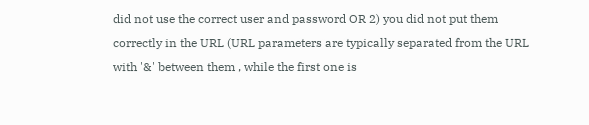did not use the correct user and password OR 2) you did not put them correctly in the URL (URL parameters are typically separated from the URL with '&' between them , while the first one is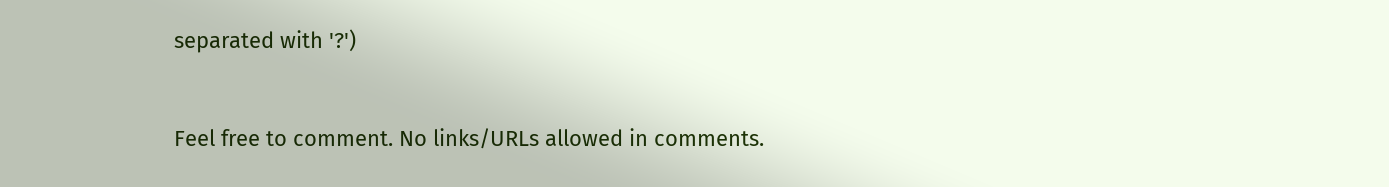separated with '?')


Feel free to comment. No links/URLs allowed in comments.